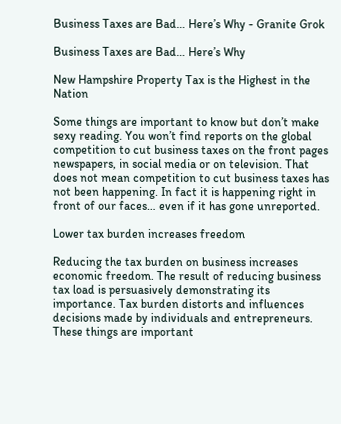Business Taxes are Bad… Here’s Why - Granite Grok

Business Taxes are Bad… Here’s Why

New Hampshire Property Tax is the Highest in the Nation

Some things are important to know but don’t make sexy reading. You won’t find reports on the global competition to cut business taxes on the front pages newspapers, in social media or on television. That does not mean competition to cut business taxes has not been happening. In fact it is happening right in front of our faces… even if it has gone unreported.

Lower tax burden increases freedom

Reducing the tax burden on business increases economic freedom. The result of reducing business tax load is persuasively demonstrating its importance. Tax burden distorts and influences decisions made by individuals and entrepreneurs. These things are important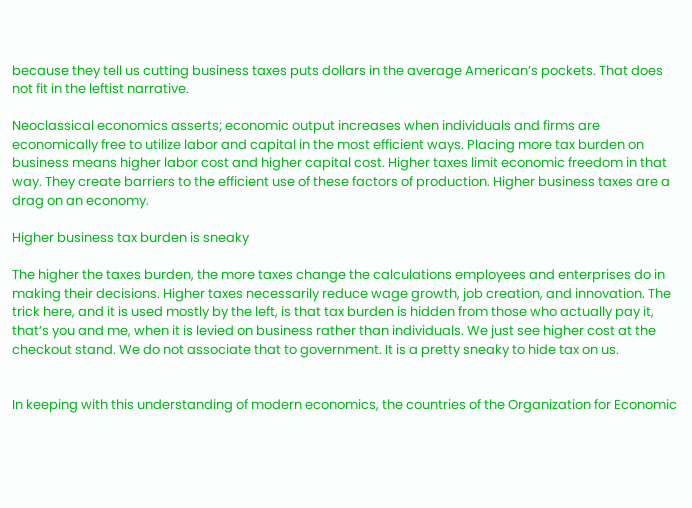because they tell us cutting business taxes puts dollars in the average American’s pockets. That does not fit in the leftist narrative.

Neoclassical economics asserts; economic output increases when individuals and firms are economically free to utilize labor and capital in the most efficient ways. Placing more tax burden on business means higher labor cost and higher capital cost. Higher taxes limit economic freedom in that way. They create barriers to the efficient use of these factors of production. Higher business taxes are a drag on an economy.

Higher business tax burden is sneaky

The higher the taxes burden, the more taxes change the calculations employees and enterprises do in making their decisions. Higher taxes necessarily reduce wage growth, job creation, and innovation. The trick here, and it is used mostly by the left, is that tax burden is hidden from those who actually pay it, that’s you and me, when it is levied on business rather than individuals. We just see higher cost at the checkout stand. We do not associate that to government. It is a pretty sneaky to hide tax on us.


In keeping with this understanding of modern economics, the countries of the Organization for Economic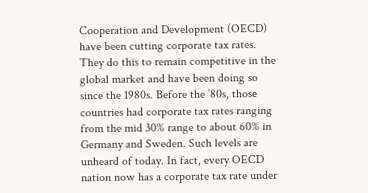Cooperation and Development (OECD) have been cutting corporate tax rates. They do this to remain competitive in the global market and have been doing so since the 1980s. Before the ’80s, those countries had corporate tax rates ranging from the mid 30% range to about 60% in Germany and Sweden. Such levels are unheard of today. In fact, every OECD nation now has a corporate tax rate under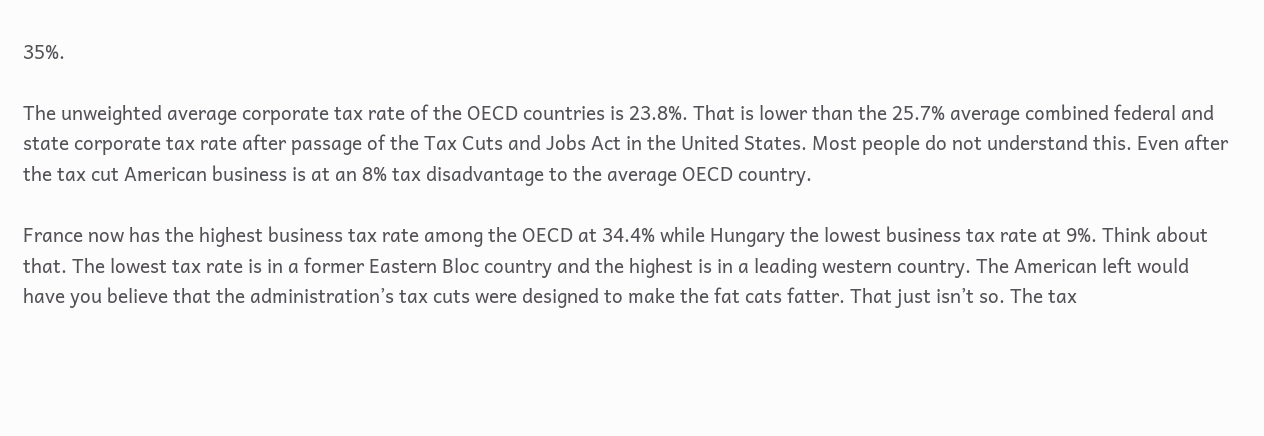35%.

The unweighted average corporate tax rate of the OECD countries is 23.8%. That is lower than the 25.7% average combined federal and state corporate tax rate after passage of the Tax Cuts and Jobs Act in the United States. Most people do not understand this. Even after the tax cut American business is at an 8% tax disadvantage to the average OECD country.

France now has the highest business tax rate among the OECD at 34.4% while Hungary the lowest business tax rate at 9%. Think about that. The lowest tax rate is in a former Eastern Bloc country and the highest is in a leading western country. The American left would have you believe that the administration’s tax cuts were designed to make the fat cats fatter. That just isn’t so. The tax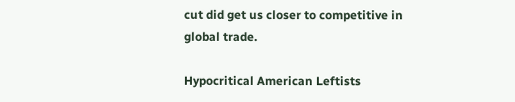cut did get us closer to competitive in global trade.

Hypocritical American Leftists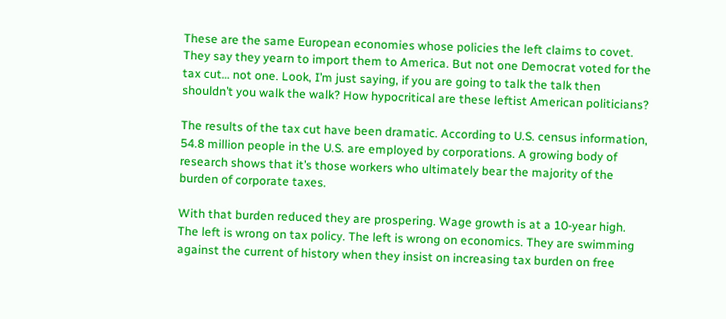These are the same European economies whose policies the left claims to covet. They say they yearn to import them to America. But not one Democrat voted for the tax cut… not one. Look, I’m just saying, if you are going to talk the talk then shouldn’t you walk the walk? How hypocritical are these leftist American politicians?

The results of the tax cut have been dramatic. According to U.S. census information, 54.8 million people in the U.S. are employed by corporations. A growing body of research shows that it’s those workers who ultimately bear the majority of the burden of corporate taxes.

With that burden reduced they are prospering. Wage growth is at a 10-year high. The left is wrong on tax policy. The left is wrong on economics. They are swimming against the current of history when they insist on increasing tax burden on free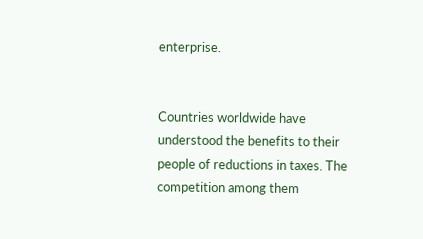enterprise.


Countries worldwide have understood the benefits to their people of reductions in taxes. The competition among them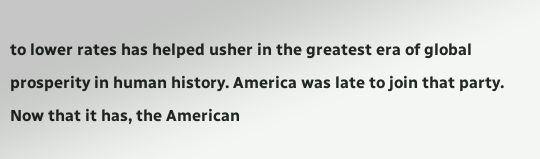to lower rates has helped usher in the greatest era of global prosperity in human history. America was late to join that party. Now that it has, the American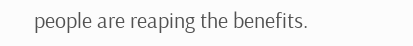people are reaping the benefits.